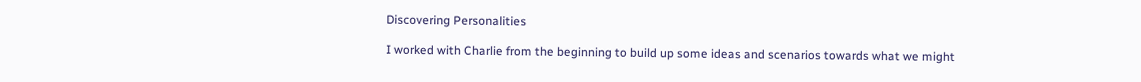Discovering Personalities

I worked with Charlie from the beginning to build up some ideas and scenarios towards what we might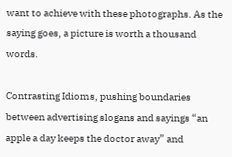want to achieve with these photographs. As the saying goes, a picture is worth a thousand words.

Contrasting Idioms, pushing boundaries between advertising slogans and sayings “an apple a day keeps the doctor away” and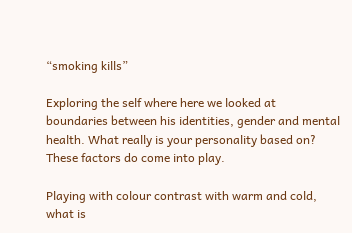“smoking kills”

Exploring the self where here we looked at boundaries between his identities, gender and mental health. What really is your personality based on? These factors do come into play.

Playing with colour contrast with warm and cold, what is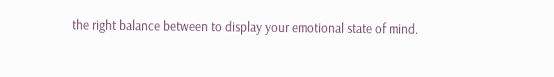the right balance between to display your emotional state of mind.